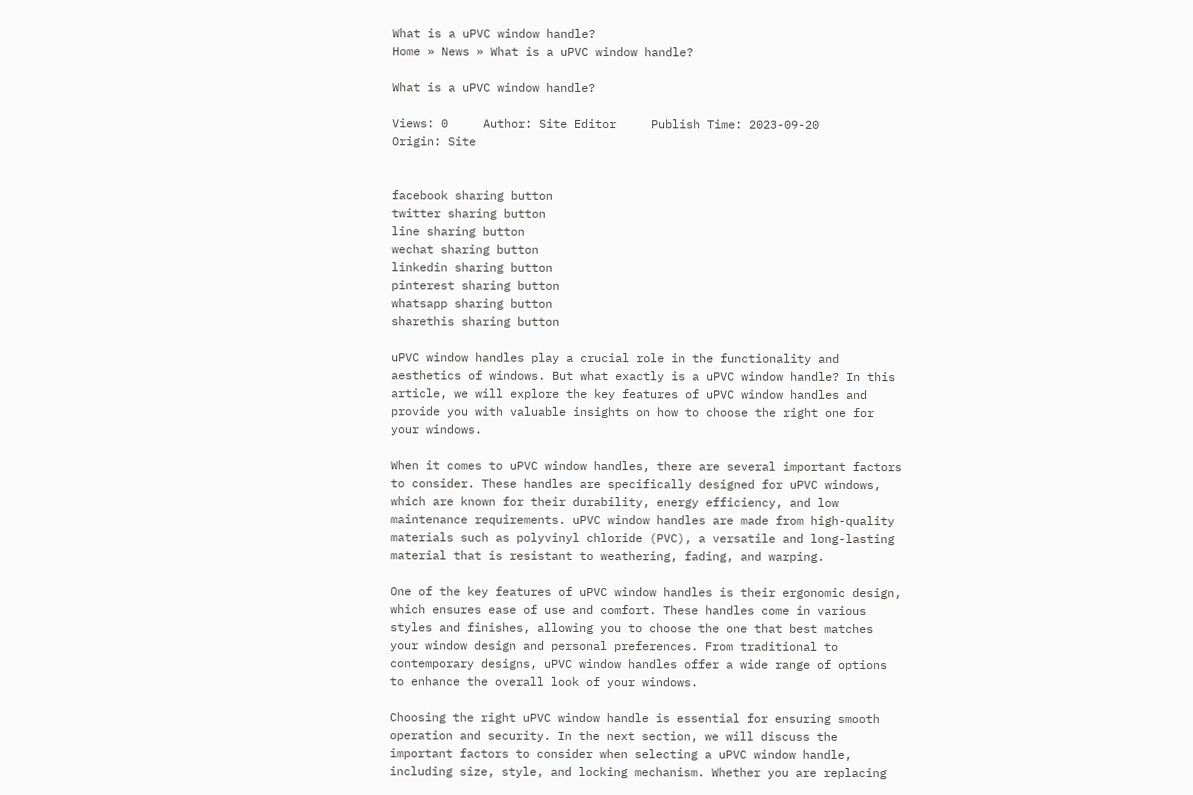What is a uPVC window handle?
Home » News » What is a uPVC window handle?

What is a uPVC window handle?

Views: 0     Author: Site Editor     Publish Time: 2023-09-20      Origin: Site


facebook sharing button
twitter sharing button
line sharing button
wechat sharing button
linkedin sharing button
pinterest sharing button
whatsapp sharing button
sharethis sharing button

uPVC window handles play a crucial role in the functionality and aesthetics of windows. But what exactly is a uPVC window handle? In this article, we will explore the key features of uPVC window handles and provide you with valuable insights on how to choose the right one for your windows.

When it comes to uPVC window handles, there are several important factors to consider. These handles are specifically designed for uPVC windows, which are known for their durability, energy efficiency, and low maintenance requirements. uPVC window handles are made from high-quality materials such as polyvinyl chloride (PVC), a versatile and long-lasting material that is resistant to weathering, fading, and warping.

One of the key features of uPVC window handles is their ergonomic design, which ensures ease of use and comfort. These handles come in various styles and finishes, allowing you to choose the one that best matches your window design and personal preferences. From traditional to contemporary designs, uPVC window handles offer a wide range of options to enhance the overall look of your windows.

Choosing the right uPVC window handle is essential for ensuring smooth operation and security. In the next section, we will discuss the important factors to consider when selecting a uPVC window handle, including size, style, and locking mechanism. Whether you are replacing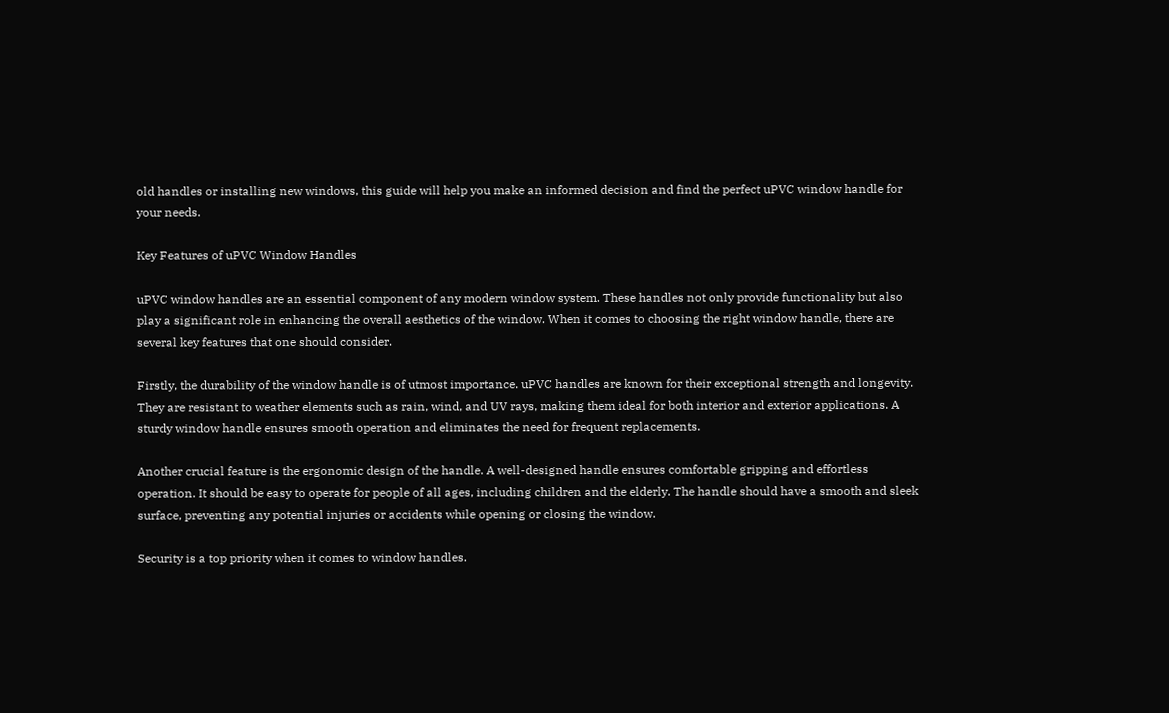old handles or installing new windows, this guide will help you make an informed decision and find the perfect uPVC window handle for your needs.

Key Features of uPVC Window Handles

uPVC window handles are an essential component of any modern window system. These handles not only provide functionality but also play a significant role in enhancing the overall aesthetics of the window. When it comes to choosing the right window handle, there are several key features that one should consider.

Firstly, the durability of the window handle is of utmost importance. uPVC handles are known for their exceptional strength and longevity. They are resistant to weather elements such as rain, wind, and UV rays, making them ideal for both interior and exterior applications. A sturdy window handle ensures smooth operation and eliminates the need for frequent replacements.

Another crucial feature is the ergonomic design of the handle. A well-designed handle ensures comfortable gripping and effortless operation. It should be easy to operate for people of all ages, including children and the elderly. The handle should have a smooth and sleek surface, preventing any potential injuries or accidents while opening or closing the window.

Security is a top priority when it comes to window handles.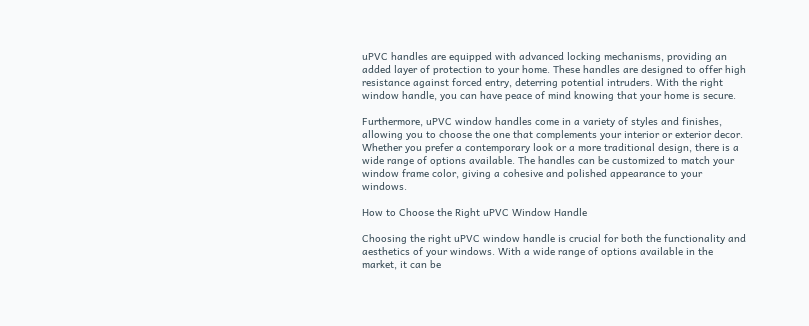uPVC handles are equipped with advanced locking mechanisms, providing an added layer of protection to your home. These handles are designed to offer high resistance against forced entry, deterring potential intruders. With the right window handle, you can have peace of mind knowing that your home is secure.

Furthermore, uPVC window handles come in a variety of styles and finishes, allowing you to choose the one that complements your interior or exterior decor. Whether you prefer a contemporary look or a more traditional design, there is a wide range of options available. The handles can be customized to match your window frame color, giving a cohesive and polished appearance to your windows.

How to Choose the Right uPVC Window Handle

Choosing the right uPVC window handle is crucial for both the functionality and aesthetics of your windows. With a wide range of options available in the market, it can be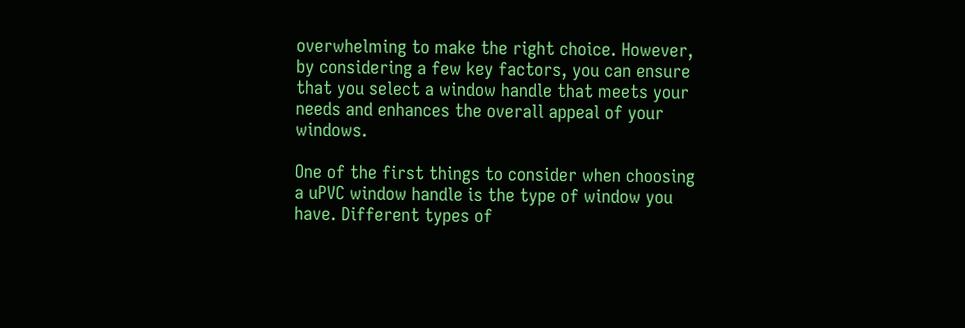overwhelming to make the right choice. However, by considering a few key factors, you can ensure that you select a window handle that meets your needs and enhances the overall appeal of your windows.

One of the first things to consider when choosing a uPVC window handle is the type of window you have. Different types of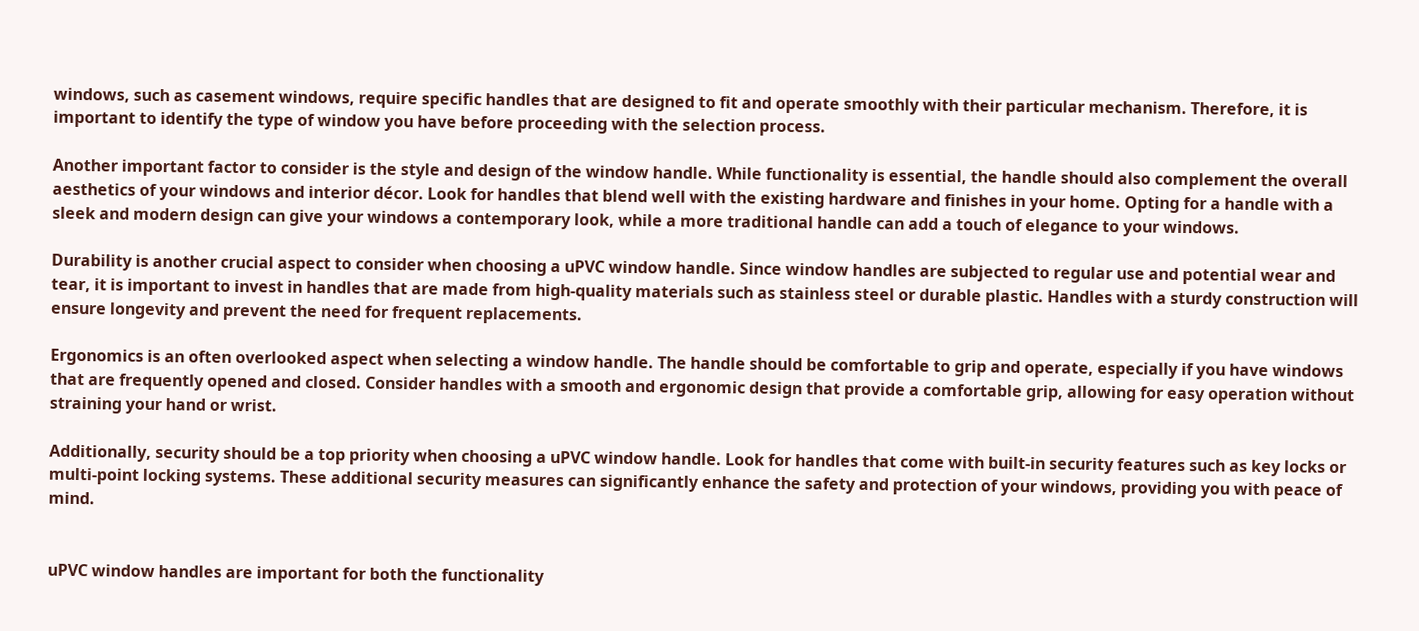windows, such as casement windows, require specific handles that are designed to fit and operate smoothly with their particular mechanism. Therefore, it is important to identify the type of window you have before proceeding with the selection process.

Another important factor to consider is the style and design of the window handle. While functionality is essential, the handle should also complement the overall aesthetics of your windows and interior décor. Look for handles that blend well with the existing hardware and finishes in your home. Opting for a handle with a sleek and modern design can give your windows a contemporary look, while a more traditional handle can add a touch of elegance to your windows.

Durability is another crucial aspect to consider when choosing a uPVC window handle. Since window handles are subjected to regular use and potential wear and tear, it is important to invest in handles that are made from high-quality materials such as stainless steel or durable plastic. Handles with a sturdy construction will ensure longevity and prevent the need for frequent replacements.

Ergonomics is an often overlooked aspect when selecting a window handle. The handle should be comfortable to grip and operate, especially if you have windows that are frequently opened and closed. Consider handles with a smooth and ergonomic design that provide a comfortable grip, allowing for easy operation without straining your hand or wrist.

Additionally, security should be a top priority when choosing a uPVC window handle. Look for handles that come with built-in security features such as key locks or multi-point locking systems. These additional security measures can significantly enhance the safety and protection of your windows, providing you with peace of mind.


uPVC window handles are important for both the functionality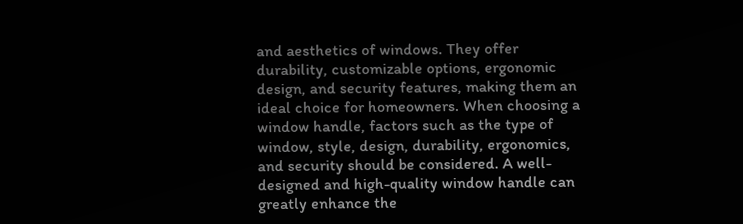and aesthetics of windows. They offer durability, customizable options, ergonomic design, and security features, making them an ideal choice for homeowners. When choosing a window handle, factors such as the type of window, style, design, durability, ergonomics, and security should be considered. A well-designed and high-quality window handle can greatly enhance the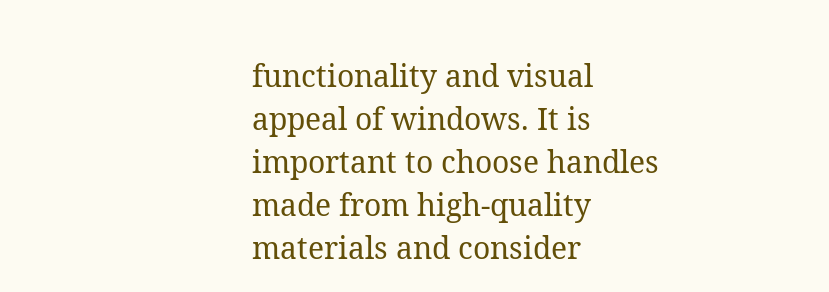functionality and visual appeal of windows. It is important to choose handles made from high-quality materials and consider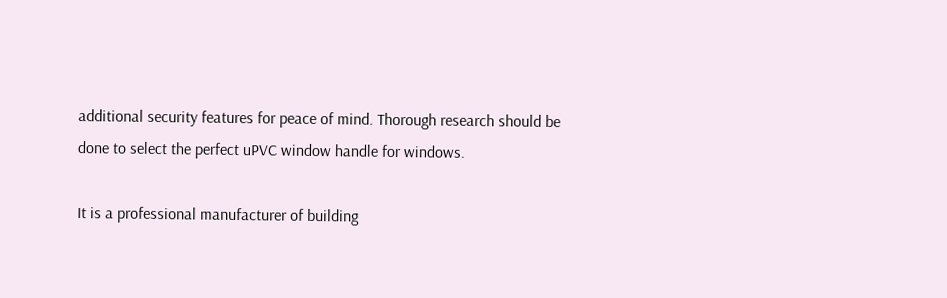additional security features for peace of mind. Thorough research should be done to select the perfect uPVC window handle for windows.

It is a professional manufacturer of building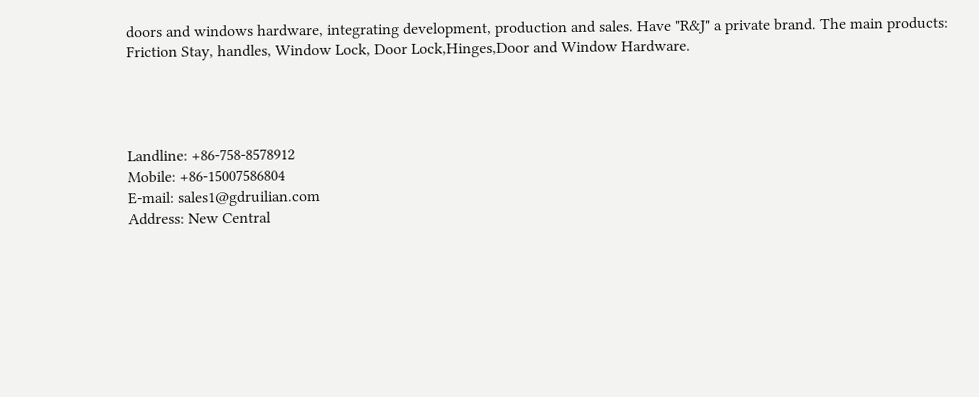doors and windows hardware, integrating development, production and sales. Have "R&J" a private brand. The main products: Friction Stay, handles, Window Lock, Door Lock,Hinges,Door and Window Hardware.




Landline: +86-758-8578912
Mobile: +86-15007586804
E-mail: sales1@gdruilian.com
Address: New Central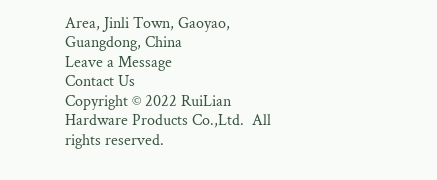Area, Jinli Town, Gaoyao, Guangdong, China
Leave a Message
Contact Us
Copyright © 2022 RuiLian Hardware Products Co.,Ltd.  All rights reserved.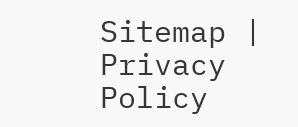Sitemap | Privacy Policy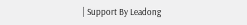| Support By Leadong